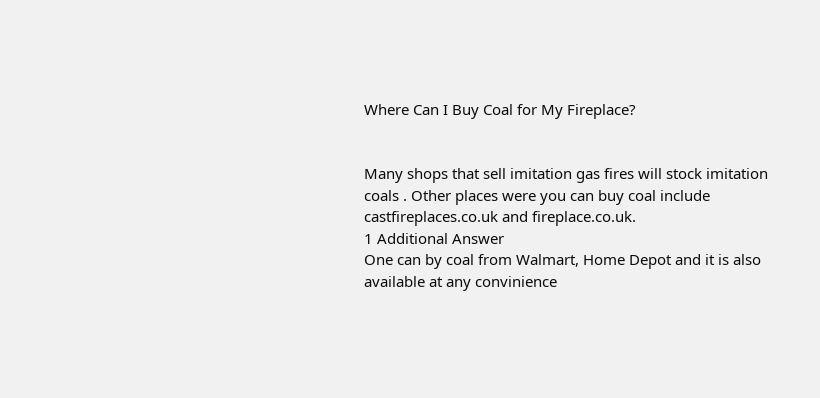Where Can I Buy Coal for My Fireplace?


Many shops that sell imitation gas fires will stock imitation coals . Other places were you can buy coal include castfireplaces.co.uk and fireplace.co.uk.
1 Additional Answer
One can by coal from Walmart, Home Depot and it is also available at any convinience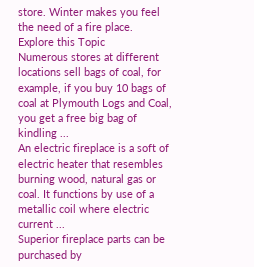store. Winter makes you feel the need of a fire place.
Explore this Topic
Numerous stores at different locations sell bags of coal, for example, if you buy 10 bags of coal at Plymouth Logs and Coal, you get a free big bag of kindling ...
An electric fireplace is a soft of electric heater that resembles burning wood, natural gas or coal. It functions by use of a metallic coil where electric current ...
Superior fireplace parts can be purchased by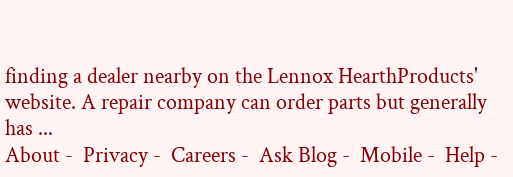finding a dealer nearby on the Lennox HearthProducts' website. A repair company can order parts but generally has ...
About -  Privacy -  Careers -  Ask Blog -  Mobile -  Help -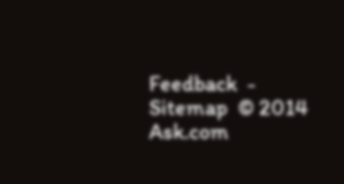Feedback  -  Sitemap  © 2014 Ask.com